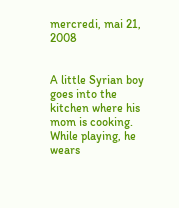mercredi, mai 21, 2008


A little Syrian boy goes into the kitchen where his mom is cooking.
While playing, he wears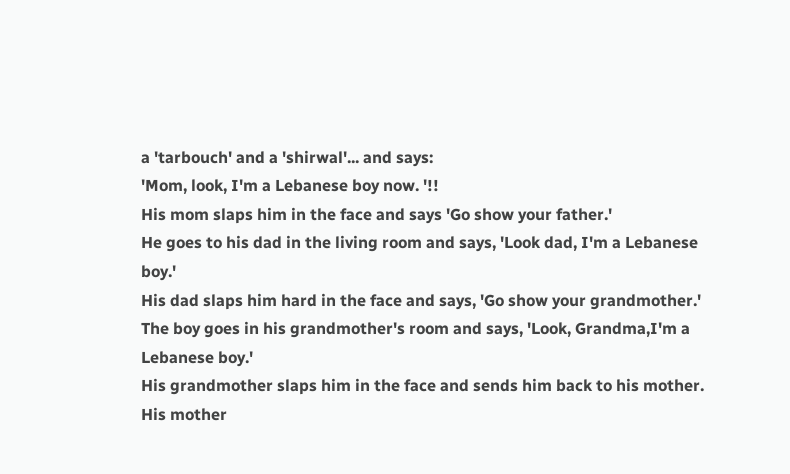a 'tarbouch' and a 'shirwal'... and says:
'Mom, look, I'm a Lebanese boy now. '!!
His mom slaps him in the face and says 'Go show your father.'
He goes to his dad in the living room and says, 'Look dad, I'm a Lebanese boy.'
His dad slaps him hard in the face and says, 'Go show your grandmother.'
The boy goes in his grandmother's room and says, 'Look, Grandma,I'm a Lebanese boy.'
His grandmother slaps him in the face and sends him back to his mother.
His mother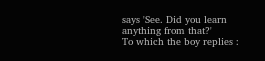says 'See. Did you learn anything from that?'
To which the boy replies :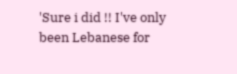'Sure i did !! I've only been Lebanese for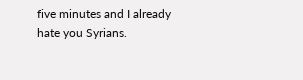five minutes and I already hate you Syrians.